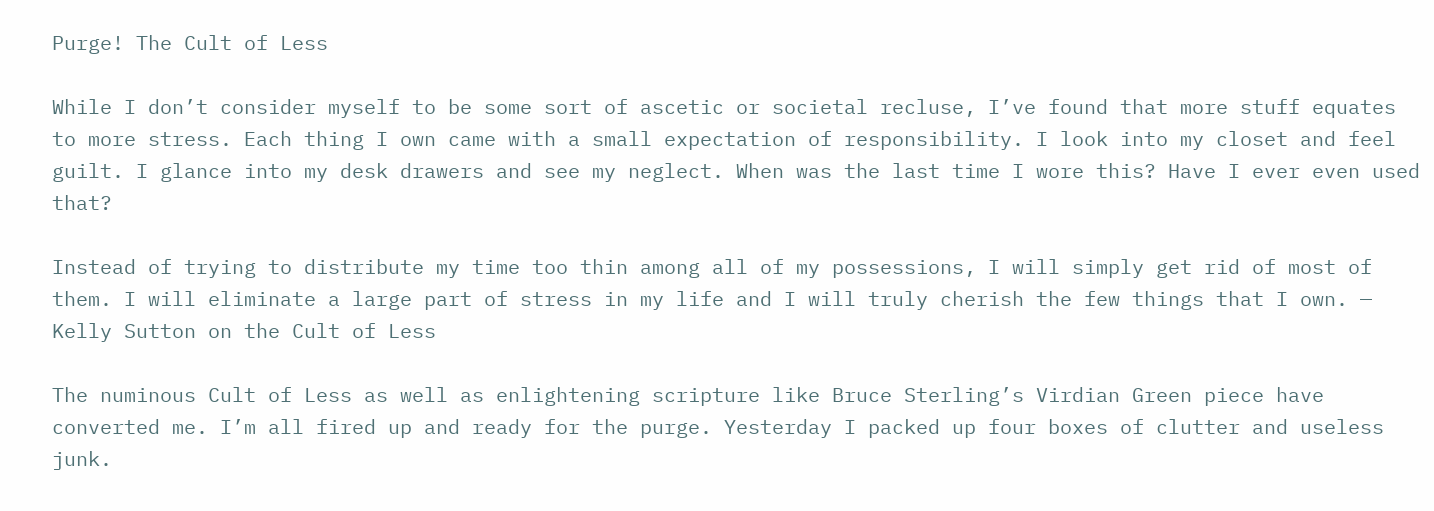Purge! The Cult of Less

While I don’t consider myself to be some sort of ascetic or societal recluse, I’ve found that more stuff equates to more stress. Each thing I own came with a small expectation of responsibility. I look into my closet and feel guilt. I glance into my desk drawers and see my neglect. When was the last time I wore this? Have I ever even used that?

Instead of trying to distribute my time too thin among all of my possessions, I will simply get rid of most of them. I will eliminate a large part of stress in my life and I will truly cherish the few things that I own. — Kelly Sutton on the Cult of Less

The numinous Cult of Less as well as enlightening scripture like Bruce Sterling’s Virdian Green piece have converted me. I’m all fired up and ready for the purge. Yesterday I packed up four boxes of clutter and useless junk.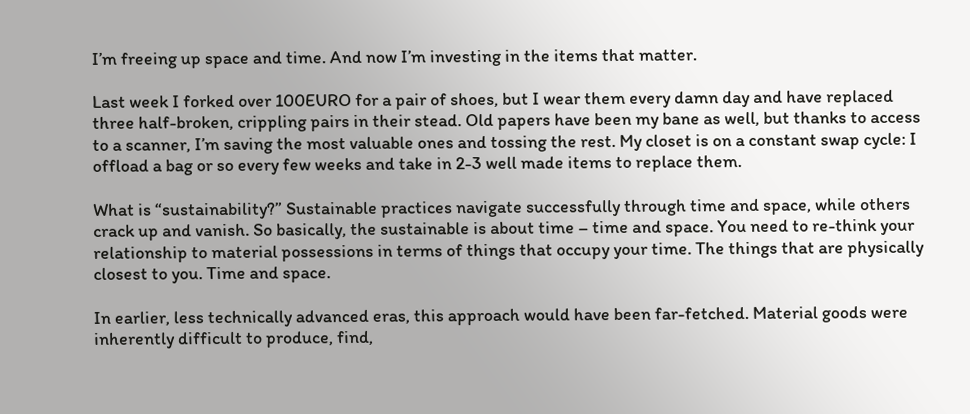I’m freeing up space and time. And now I’m investing in the items that matter.

Last week I forked over 100EURO for a pair of shoes, but I wear them every damn day and have replaced three half-broken, crippling pairs in their stead. Old papers have been my bane as well, but thanks to access to a scanner, I’m saving the most valuable ones and tossing the rest. My closet is on a constant swap cycle: I offload a bag or so every few weeks and take in 2-3 well made items to replace them.

What is “sustainability?” Sustainable practices navigate successfully through time and space, while others crack up and vanish. So basically, the sustainable is about time – time and space. You need to re-think your relationship to material possessions in terms of things that occupy your time. The things that are physically closest to you. Time and space.

In earlier, less technically advanced eras, this approach would have been far-fetched. Material goods were inherently difficult to produce, find,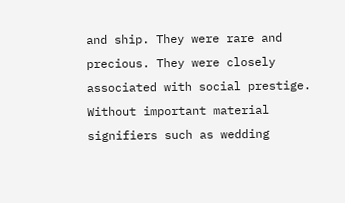and ship. They were rare and precious. They were closely associated with social prestige. Without important material signifiers such as wedding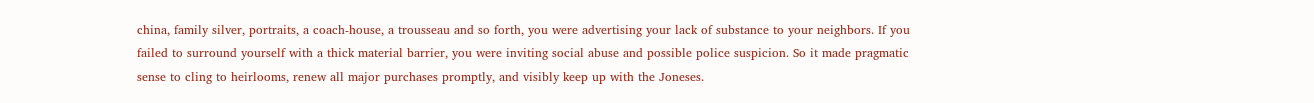china, family silver, portraits, a coach-house, a trousseau and so forth, you were advertising your lack of substance to your neighbors. If you failed to surround yourself with a thick material barrier, you were inviting social abuse and possible police suspicion. So it made pragmatic sense to cling to heirlooms, renew all major purchases promptly, and visibly keep up with the Joneses.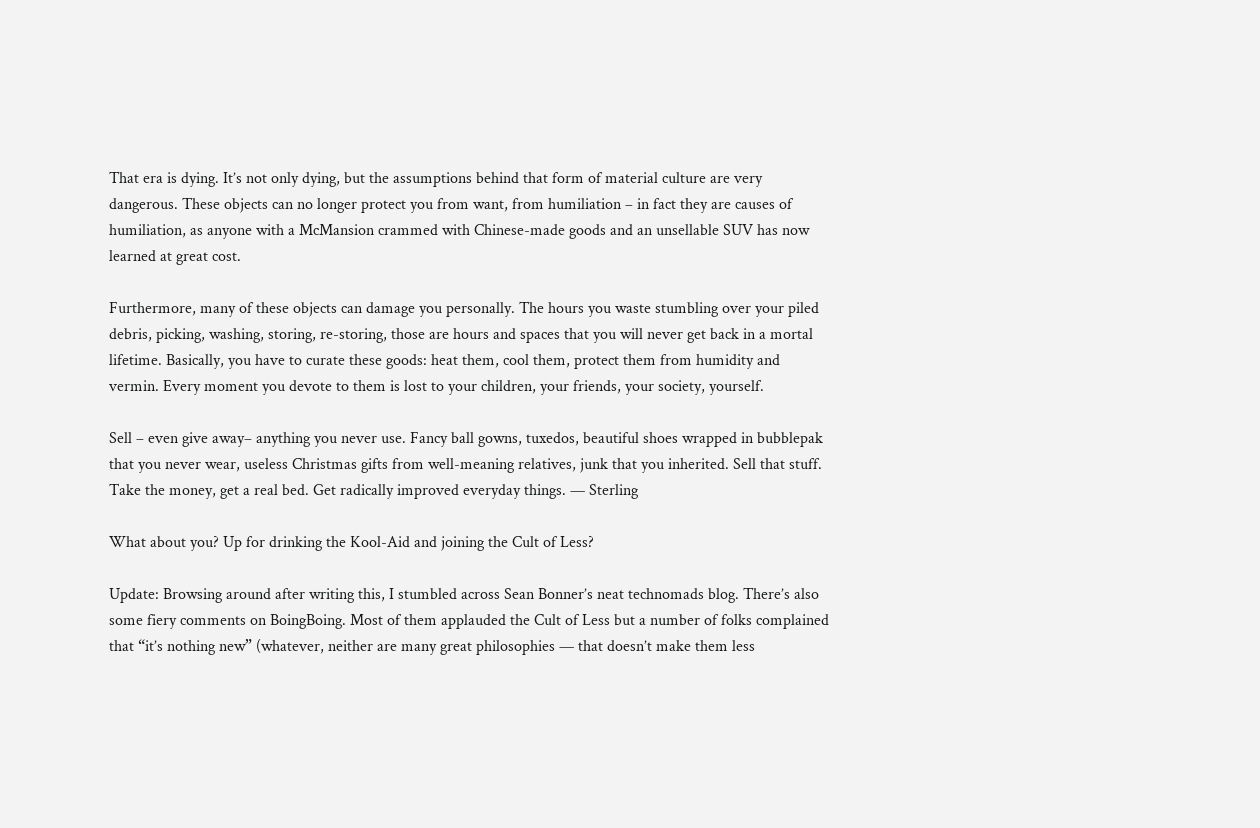That era is dying. It’s not only dying, but the assumptions behind that form of material culture are very dangerous. These objects can no longer protect you from want, from humiliation – in fact they are causes of humiliation, as anyone with a McMansion crammed with Chinese-made goods and an unsellable SUV has now learned at great cost.

Furthermore, many of these objects can damage you personally. The hours you waste stumbling over your piled debris, picking, washing, storing, re-storing, those are hours and spaces that you will never get back in a mortal lifetime. Basically, you have to curate these goods: heat them, cool them, protect them from humidity and vermin. Every moment you devote to them is lost to your children, your friends, your society, yourself.

Sell – even give away– anything you never use. Fancy ball gowns, tuxedos, beautiful shoes wrapped in bubblepak that you never wear, useless Christmas gifts from well-meaning relatives, junk that you inherited. Sell that stuff. Take the money, get a real bed. Get radically improved everyday things. — Sterling

What about you? Up for drinking the Kool-Aid and joining the Cult of Less?

Update: Browsing around after writing this, I stumbled across Sean Bonner’s neat technomads blog. There’s also some fiery comments on BoingBoing. Most of them applauded the Cult of Less but a number of folks complained that “it’s nothing new” (whatever, neither are many great philosophies — that doesn’t make them less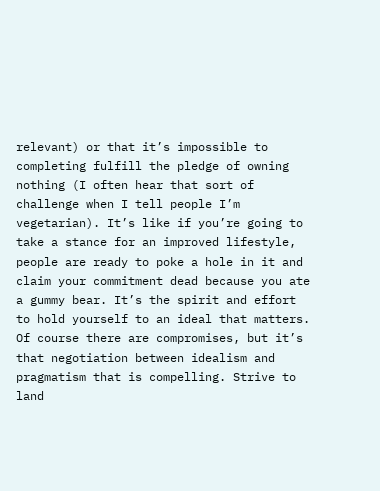relevant) or that it’s impossible to completing fulfill the pledge of owning nothing (I often hear that sort of challenge when I tell people I’m vegetarian). It’s like if you’re going to take a stance for an improved lifestyle, people are ready to poke a hole in it and claim your commitment dead because you ate a gummy bear. It’s the spirit and effort to hold yourself to an ideal that matters. Of course there are compromises, but it’s that negotiation between idealism and pragmatism that is compelling. Strive to land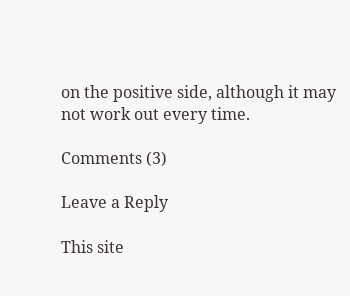on the positive side, although it may not work out every time.

Comments (3)

Leave a Reply

This site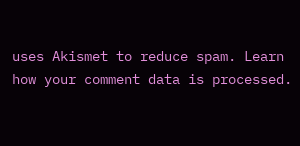uses Akismet to reduce spam. Learn how your comment data is processed.